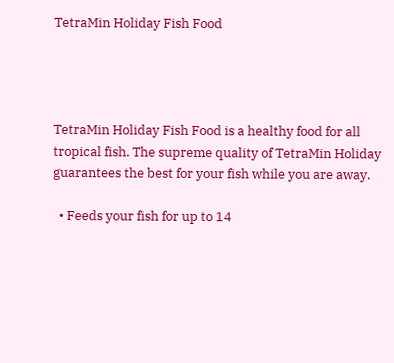TetraMin Holiday Fish Food




TetraMin Holiday Fish Food is a healthy food for all tropical fish. The supreme quality of TetraMin Holiday guarantees the best for your fish while you are away.

  • Feeds your fish for up to 14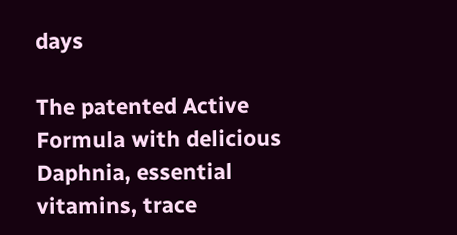days

The patented Active Formula with delicious Daphnia, essential vitamins, trace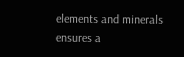elements and minerals ensures a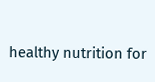healthy nutrition for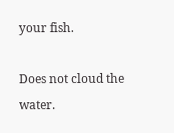your fish.

Does not cloud the water.